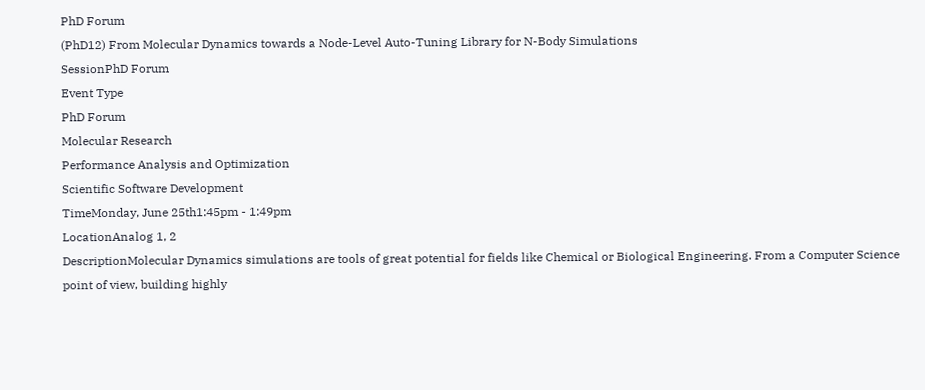PhD Forum
(PhD12) From Molecular Dynamics towards a Node-Level Auto-Tuning Library for N-Body Simulations
SessionPhD Forum
Event Type
PhD Forum
Molecular Research
Performance Analysis and Optimization
Scientific Software Development
TimeMonday, June 25th1:45pm - 1:49pm
LocationAnalog 1, 2
DescriptionMolecular Dynamics simulations are tools of great potential for fields like Chemical or Biological Engineering. From a Computer Science point of view, building highly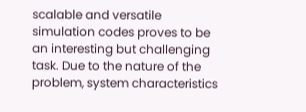scalable and versatile simulation codes proves to be an interesting but challenging task. Due to the nature of the problem, system characteristics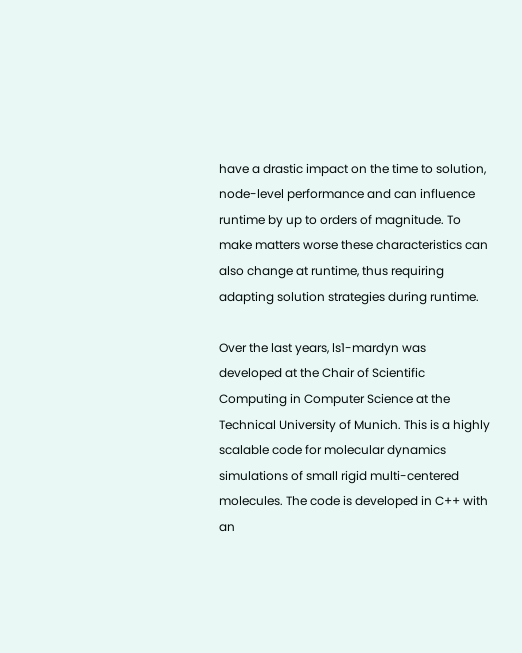have a drastic impact on the time to solution, node-level performance and can influence runtime by up to orders of magnitude. To make matters worse these characteristics can also change at runtime, thus requiring adapting solution strategies during runtime.

Over the last years, ls1-mardyn was developed at the Chair of Scientific Computing in Computer Science at the Technical University of Munich. This is a highly scalable code for molecular dynamics simulations of small rigid multi-centered molecules. The code is developed in C++ with an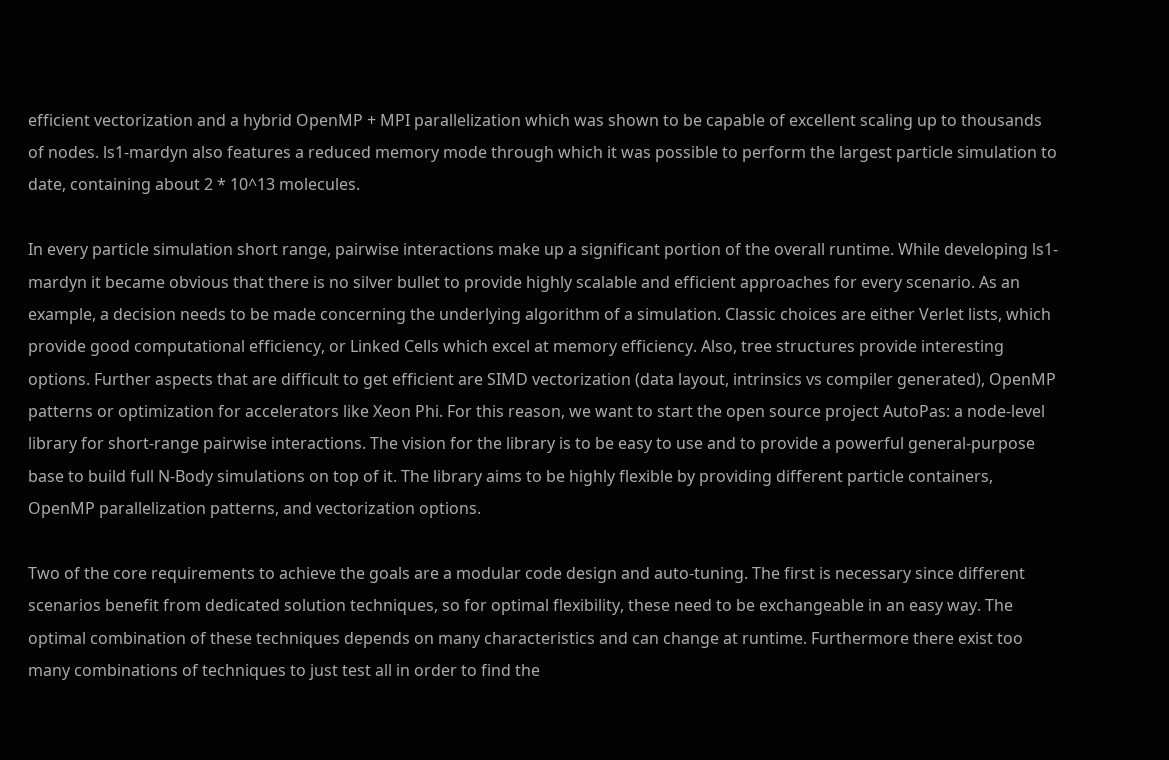efficient vectorization and a hybrid OpenMP + MPI parallelization which was shown to be capable of excellent scaling up to thousands of nodes. ls1-mardyn also features a reduced memory mode through which it was possible to perform the largest particle simulation to date, containing about 2 * 10^13 molecules.

In every particle simulation short range, pairwise interactions make up a significant portion of the overall runtime. While developing ls1-mardyn it became obvious that there is no silver bullet to provide highly scalable and efficient approaches for every scenario. As an example, a decision needs to be made concerning the underlying algorithm of a simulation. Classic choices are either Verlet lists, which provide good computational efficiency, or Linked Cells which excel at memory efficiency. Also, tree structures provide interesting options. Further aspects that are difficult to get efficient are SIMD vectorization (data layout, intrinsics vs compiler generated), OpenMP patterns or optimization for accelerators like Xeon Phi. For this reason, we want to start the open source project AutoPas: a node-level library for short-range pairwise interactions. The vision for the library is to be easy to use and to provide a powerful general-purpose base to build full N-Body simulations on top of it. The library aims to be highly flexible by providing different particle containers, OpenMP parallelization patterns, and vectorization options.

Two of the core requirements to achieve the goals are a modular code design and auto-tuning. The first is necessary since different scenarios benefit from dedicated solution techniques, so for optimal flexibility, these need to be exchangeable in an easy way. The optimal combination of these techniques depends on many characteristics and can change at runtime. Furthermore there exist too many combinations of techniques to just test all in order to find the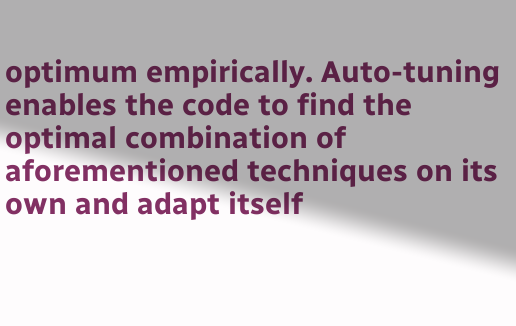optimum empirically. Auto-tuning enables the code to find the optimal combination of aforementioned techniques on its own and adapt itself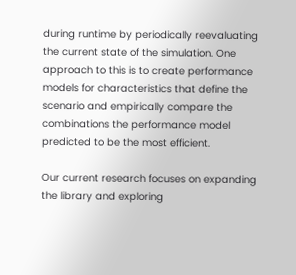during runtime by periodically reevaluating the current state of the simulation. One approach to this is to create performance models for characteristics that define the scenario and empirically compare the combinations the performance model predicted to be the most efficient.

Our current research focuses on expanding the library and exploring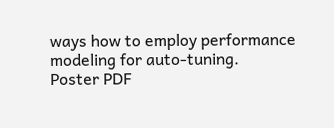ways how to employ performance modeling for auto-tuning.
Poster PDF